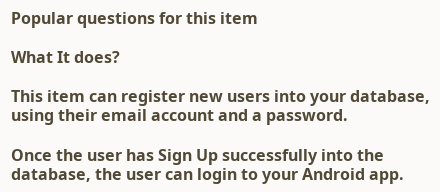Popular questions for this item

What It does?

This item can register new users into your database, using their email account and a password.

Once the user has Sign Up successfully into the database, the user can login to your Android app.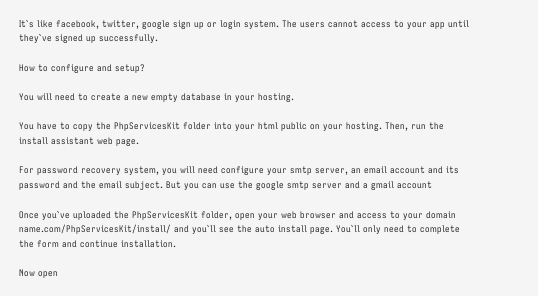It`s like facebook, twitter, google sign up or login system. The users cannot access to your app until they`ve signed up successfully.

How to configure and setup?

You will need to create a new empty database in your hosting.

You have to copy the PhpServicesKit folder into your html public on your hosting. Then, run the install assistant web page.

For password recovery system, you will need configure your smtp server, an email account and its password and the email subject. But you can use the google smtp server and a gmail account

Once you`ve uploaded the PhpServicesKit folder, open your web browser and access to your domain name.com/PhpServicesKit/install/ and you`ll see the auto install page. You`ll only need to complete the form and continue installation.

Now open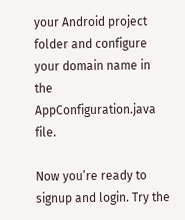your Android project folder and configure your domain name in the AppConfiguration.java file.

Now you’re ready to signup and login. Try the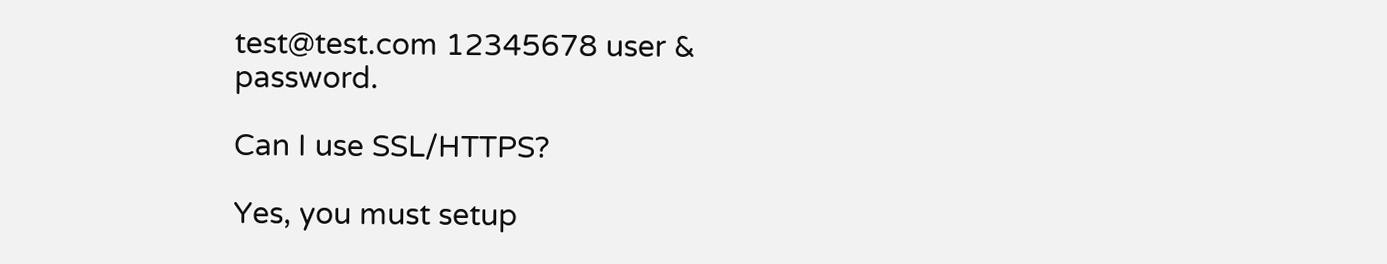test@test.com 12345678 user & password.

Can I use SSL/HTTPS?

Yes, you must setup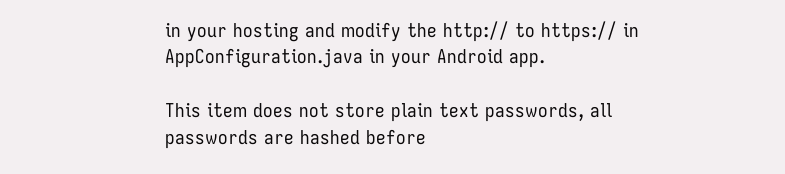in your hosting and modify the http:// to https:// in AppConfiguration.java in your Android app.

This item does not store plain text passwords, all passwords are hashed before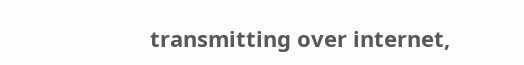transmitting over internet,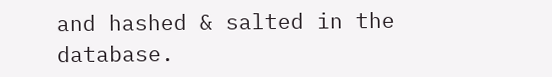and hashed & salted in the database.